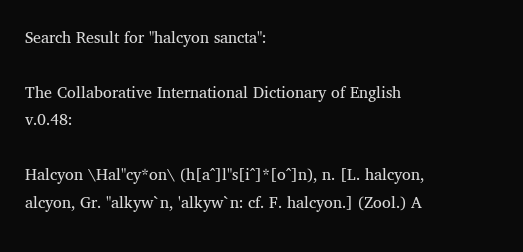Search Result for "halcyon sancta":

The Collaborative International Dictionary of English v.0.48:

Halcyon \Hal"cy*on\ (h[a^]l"s[i^]*[o^]n), n. [L. halcyon, alcyon, Gr. "alkyw`n, 'alkyw`n: cf. F. halcyon.] (Zool.) A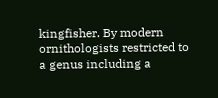kingfisher. By modern ornithologists restricted to a genus including a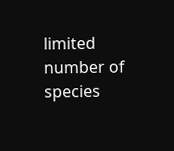limited number of species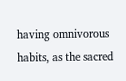having omnivorous habits, as the sacred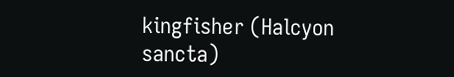kingfisher (Halcyon sancta)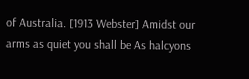of Australia. [1913 Webster] Amidst our arms as quiet you shall be As halcyons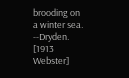brooding on a winter sea. --Dryden. [1913 Webster]